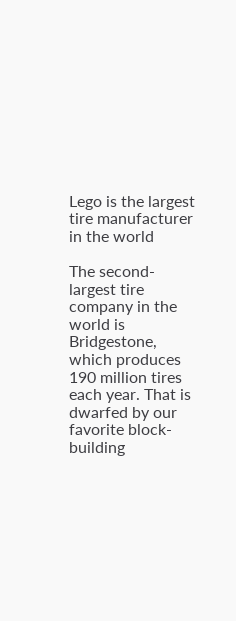Lego is the largest tire manufacturer in the world

The second-largest tire company in the world is Bridgestone, which produces 190 million tires each year. That is dwarfed by our favorite block-building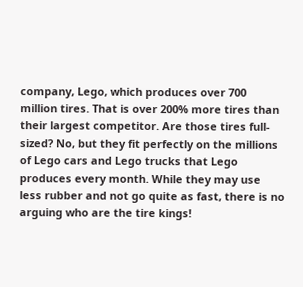company, Lego, which produces over 700 million tires. That is over 200% more tires than their largest competitor. Are those tires full-sized? No, but they fit perfectly on the millions of Lego cars and Lego trucks that Lego produces every month. While they may use less rubber and not go quite as fast, there is no arguing who are the tire kings!